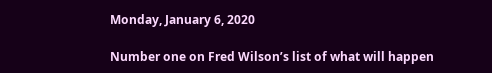Monday, January 6, 2020

Number one on Fred Wilson’s list of what will happen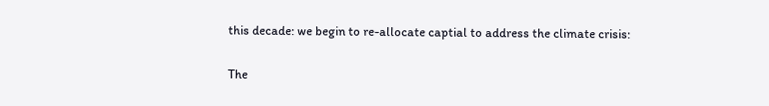this decade: we begin to re-allocate captial to address the climate crisis:

The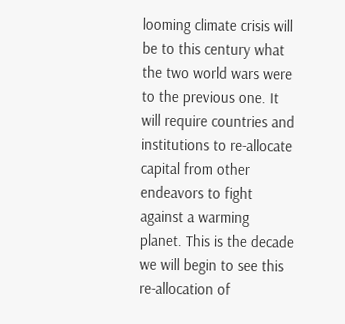looming climate crisis will be to this century what the two world wars were to the previous one. It will require countries and institutions to re-allocate capital from other endeavors to fight against a warming planet. This is the decade we will begin to see this re-allocation of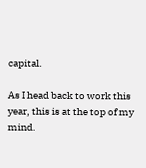capital.

As I head back to work this year, this is at the top of my mind.